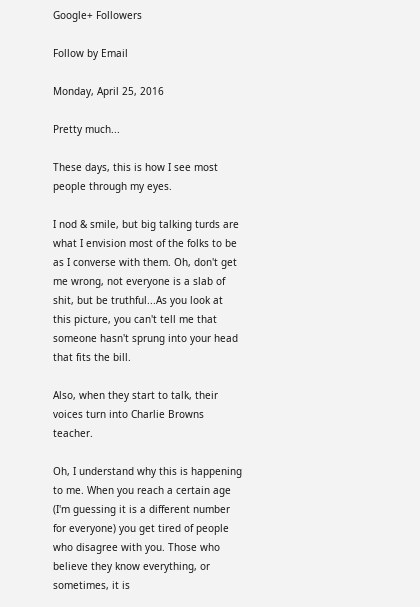Google+ Followers

Follow by Email

Monday, April 25, 2016

Pretty much...

These days, this is how I see most people through my eyes.

I nod & smile, but big talking turds are what I envision most of the folks to be as I converse with them. Oh, don't get me wrong, not everyone is a slab of shit, but be truthful...As you look at this picture, you can't tell me that someone hasn't sprung into your head that fits the bill.

Also, when they start to talk, their voices turn into Charlie Browns teacher.

Oh, I understand why this is happening to me. When you reach a certain age (I'm guessing it is a different number for everyone) you get tired of people who disagree with you. Those who believe they know everything, or sometimes, it is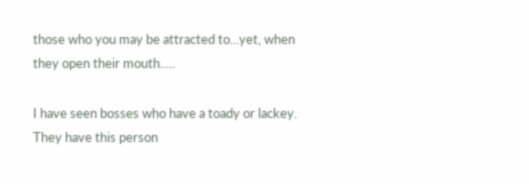those who you may be attracted to...yet, when they open their mouth.....

I have seen bosses who have a toady or lackey. They have this person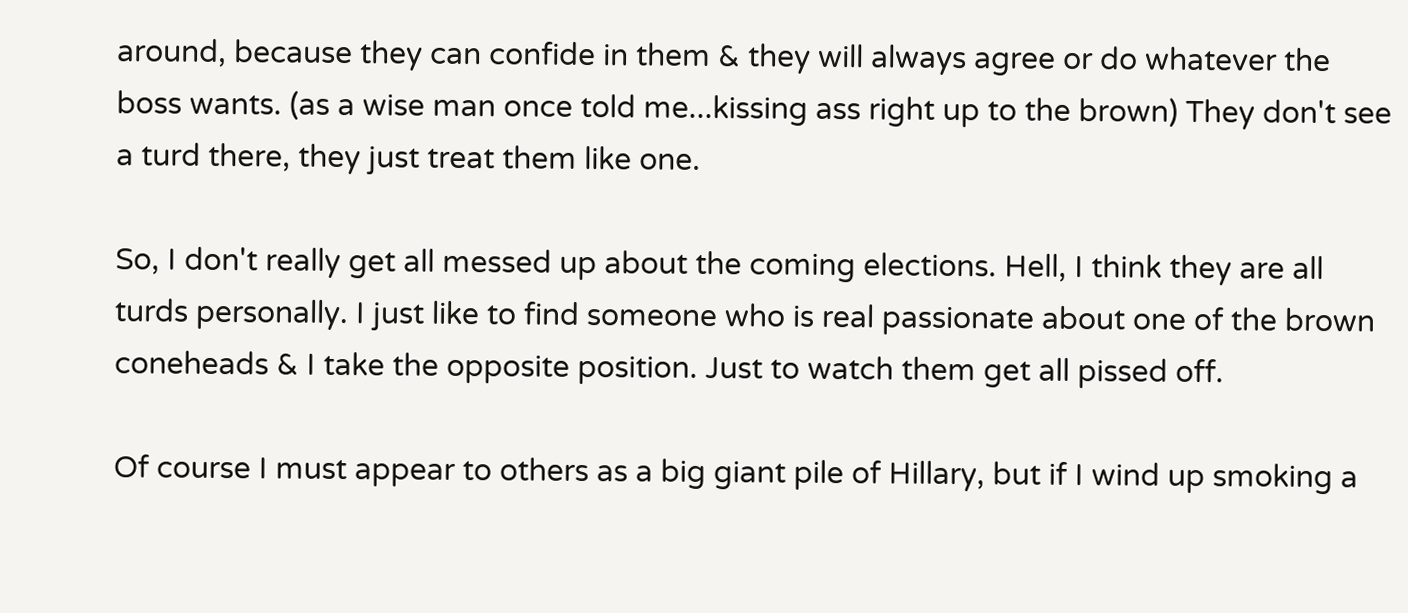around, because they can confide in them & they will always agree or do whatever the boss wants. (as a wise man once told me...kissing ass right up to the brown) They don't see a turd there, they just treat them like one.

So, I don't really get all messed up about the coming elections. Hell, I think they are all turds personally. I just like to find someone who is real passionate about one of the brown coneheads & I take the opposite position. Just to watch them get all pissed off.

Of course I must appear to others as a big giant pile of Hillary, but if I wind up smoking a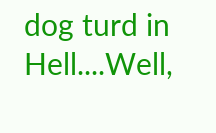dog turd in Hell....Well,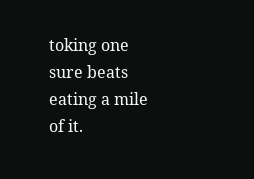toking one sure beats eating a mile of it.